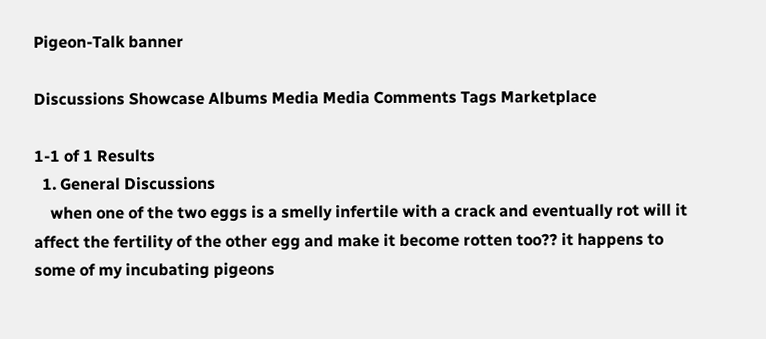Pigeon-Talk banner

Discussions Showcase Albums Media Media Comments Tags Marketplace

1-1 of 1 Results
  1. General Discussions
    when one of the two eggs is a smelly infertile with a crack and eventually rot will it affect the fertility of the other egg and make it become rotten too?? it happens to some of my incubating pigeons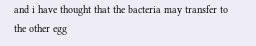and i have thought that the bacteria may transfer to the other egg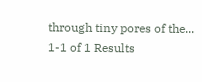through tiny pores of the...
1-1 of 1 Results